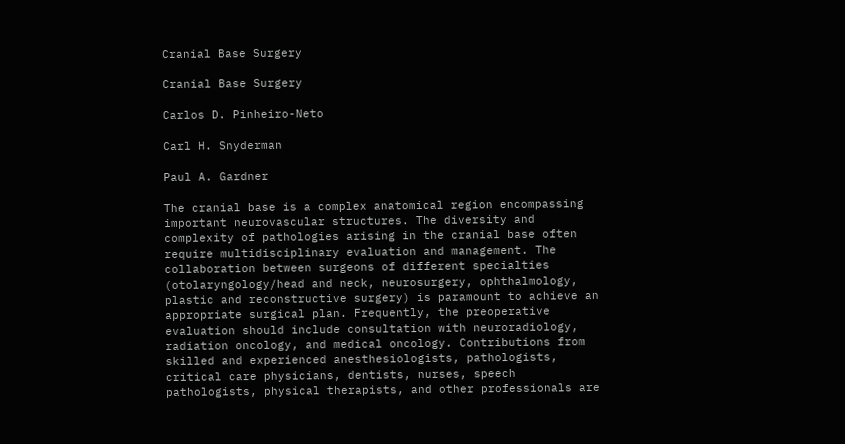Cranial Base Surgery

Cranial Base Surgery

Carlos D. Pinheiro-Neto

Carl H. Snyderman

Paul A. Gardner

The cranial base is a complex anatomical region encompassing important neurovascular structures. The diversity and complexity of pathologies arising in the cranial base often require multidisciplinary evaluation and management. The collaboration between surgeons of different specialties (otolaryngology/head and neck, neurosurgery, ophthalmology, plastic and reconstructive surgery) is paramount to achieve an appropriate surgical plan. Frequently, the preoperative evaluation should include consultation with neuroradiology, radiation oncology, and medical oncology. Contributions from skilled and experienced anesthesiologists, pathologists, critical care physicians, dentists, nurses, speech pathologists, physical therapists, and other professionals are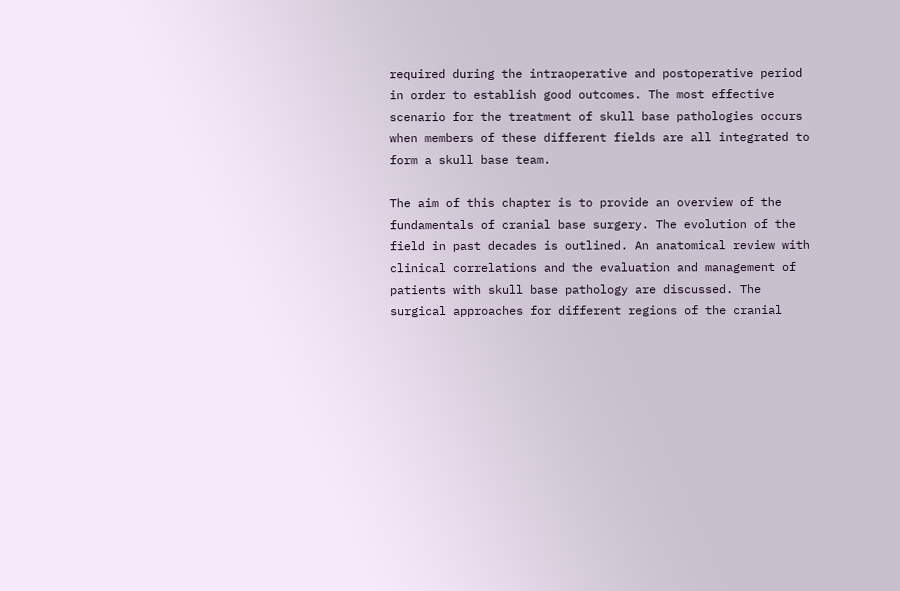required during the intraoperative and postoperative period in order to establish good outcomes. The most effective scenario for the treatment of skull base pathologies occurs when members of these different fields are all integrated to form a skull base team.

The aim of this chapter is to provide an overview of the fundamentals of cranial base surgery. The evolution of the field in past decades is outlined. An anatomical review with clinical correlations and the evaluation and management of patients with skull base pathology are discussed. The surgical approaches for different regions of the cranial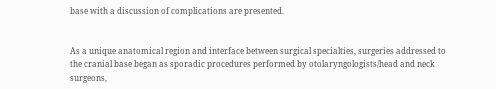base with a discussion of complications are presented.


As a unique anatomical region and interface between surgical specialties, surgeries addressed to the cranial base began as sporadic procedures performed by otolaryngologists/head and neck surgeons,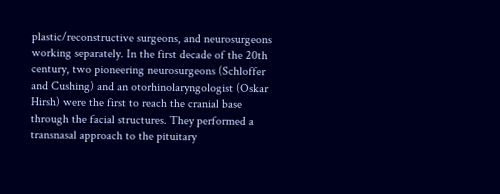plastic/reconstructive surgeons, and neurosurgeons working separately. In the first decade of the 20th century, two pioneering neurosurgeons (Schloffer and Cushing) and an otorhinolaryngologist (Oskar Hirsh) were the first to reach the cranial base through the facial structures. They performed a transnasal approach to the pituitary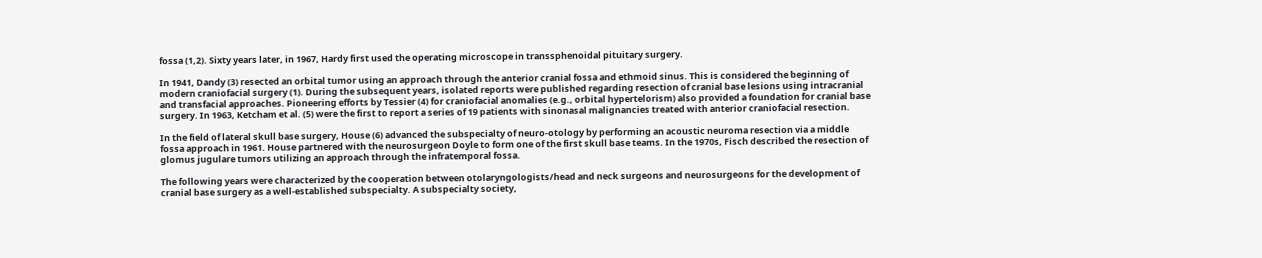fossa (1,2). Sixty years later, in 1967, Hardy first used the operating microscope in transsphenoidal pituitary surgery.

In 1941, Dandy (3) resected an orbital tumor using an approach through the anterior cranial fossa and ethmoid sinus. This is considered the beginning of modern craniofacial surgery (1). During the subsequent years, isolated reports were published regarding resection of cranial base lesions using intracranial and transfacial approaches. Pioneering efforts by Tessier (4) for craniofacial anomalies (e.g., orbital hypertelorism) also provided a foundation for cranial base surgery. In 1963, Ketcham et al. (5) were the first to report a series of 19 patients with sinonasal malignancies treated with anterior craniofacial resection.

In the field of lateral skull base surgery, House (6) advanced the subspecialty of neuro-otology by performing an acoustic neuroma resection via a middle fossa approach in 1961. House partnered with the neurosurgeon Doyle to form one of the first skull base teams. In the 1970s, Fisch described the resection of glomus jugulare tumors utilizing an approach through the infratemporal fossa.

The following years were characterized by the cooperation between otolaryngologists/head and neck surgeons and neurosurgeons for the development of cranial base surgery as a well-established subspecialty. A subspecialty society,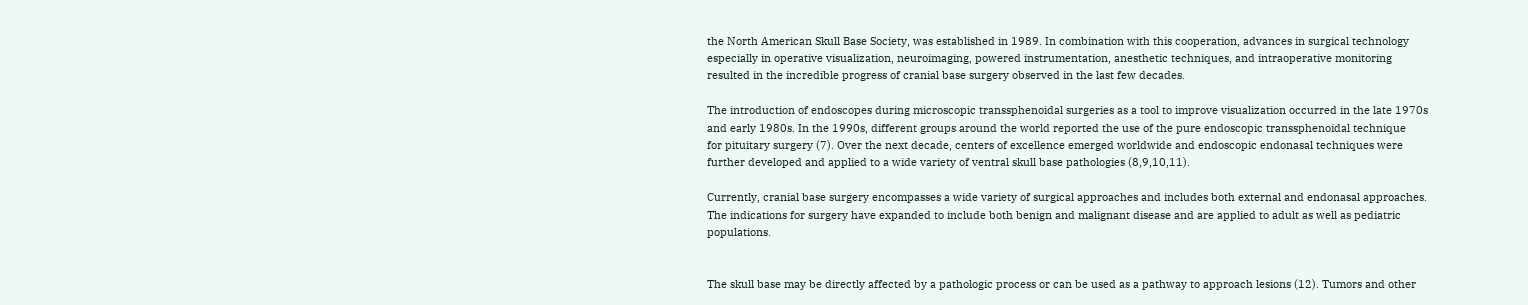the North American Skull Base Society, was established in 1989. In combination with this cooperation, advances in surgical technology especially in operative visualization, neuroimaging, powered instrumentation, anesthetic techniques, and intraoperative monitoring resulted in the incredible progress of cranial base surgery observed in the last few decades.

The introduction of endoscopes during microscopic transsphenoidal surgeries as a tool to improve visualization occurred in the late 1970s and early 1980s. In the 1990s, different groups around the world reported the use of the pure endoscopic transsphenoidal technique
for pituitary surgery (7). Over the next decade, centers of excellence emerged worldwide and endoscopic endonasal techniques were further developed and applied to a wide variety of ventral skull base pathologies (8,9,10,11).

Currently, cranial base surgery encompasses a wide variety of surgical approaches and includes both external and endonasal approaches. The indications for surgery have expanded to include both benign and malignant disease and are applied to adult as well as pediatric populations.


The skull base may be directly affected by a pathologic process or can be used as a pathway to approach lesions (12). Tumors and other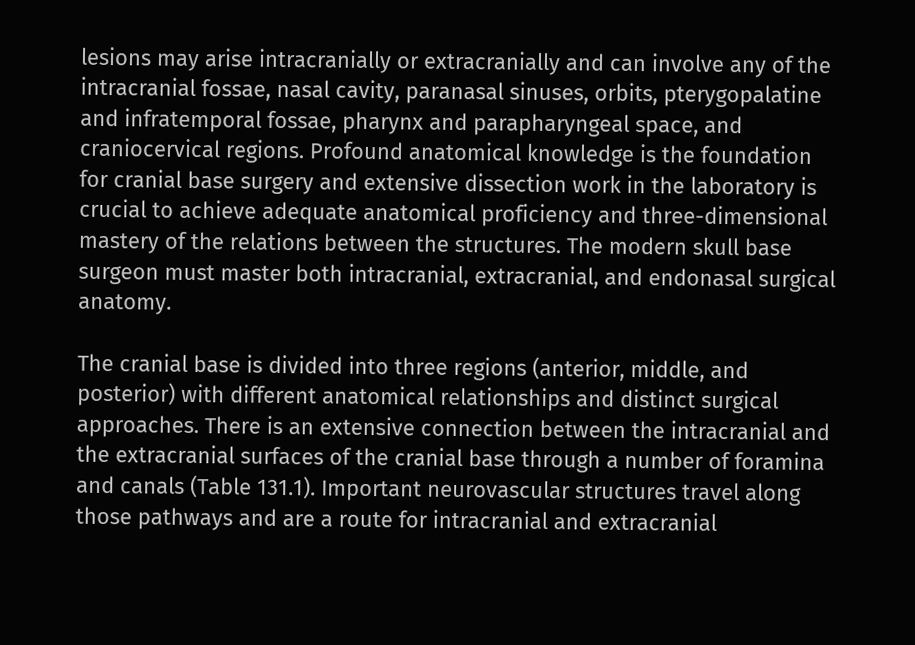lesions may arise intracranially or extracranially and can involve any of the intracranial fossae, nasal cavity, paranasal sinuses, orbits, pterygopalatine and infratemporal fossae, pharynx and parapharyngeal space, and craniocervical regions. Profound anatomical knowledge is the foundation for cranial base surgery and extensive dissection work in the laboratory is crucial to achieve adequate anatomical proficiency and three-dimensional mastery of the relations between the structures. The modern skull base surgeon must master both intracranial, extracranial, and endonasal surgical anatomy.

The cranial base is divided into three regions (anterior, middle, and posterior) with different anatomical relationships and distinct surgical approaches. There is an extensive connection between the intracranial and the extracranial surfaces of the cranial base through a number of foramina and canals (Table 131.1). Important neurovascular structures travel along those pathways and are a route for intracranial and extracranial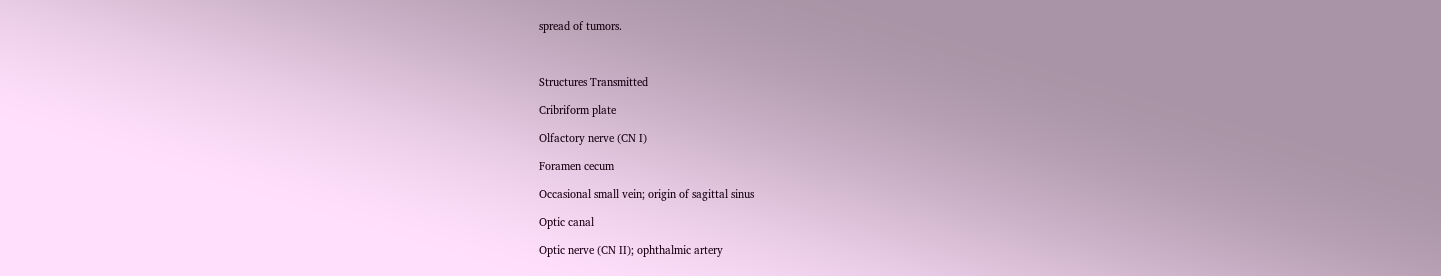spread of tumors.



Structures Transmitted

Cribriform plate

Olfactory nerve (CN I)

Foramen cecum

Occasional small vein; origin of sagittal sinus

Optic canal

Optic nerve (CN II); ophthalmic artery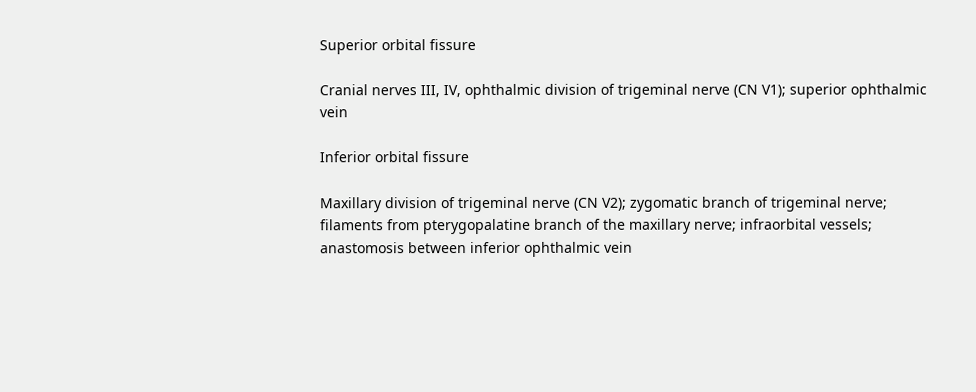Superior orbital fissure

Cranial nerves III, IV, ophthalmic division of trigeminal nerve (CN V1); superior ophthalmic vein

Inferior orbital fissure

Maxillary division of trigeminal nerve (CN V2); zygomatic branch of trigeminal nerve; filaments from pterygopalatine branch of the maxillary nerve; infraorbital vessels; anastomosis between inferior ophthalmic vein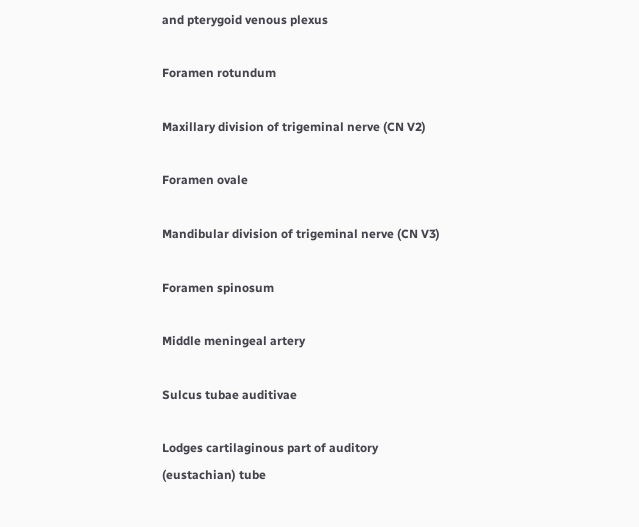and pterygoid venous plexus

Foramen rotundum

Maxillary division of trigeminal nerve (CN V2)

Foramen ovale

Mandibular division of trigeminal nerve (CN V3)

Foramen spinosum

Middle meningeal artery

Sulcus tubae auditivae

Lodges cartilaginous part of auditory (eustachian) tube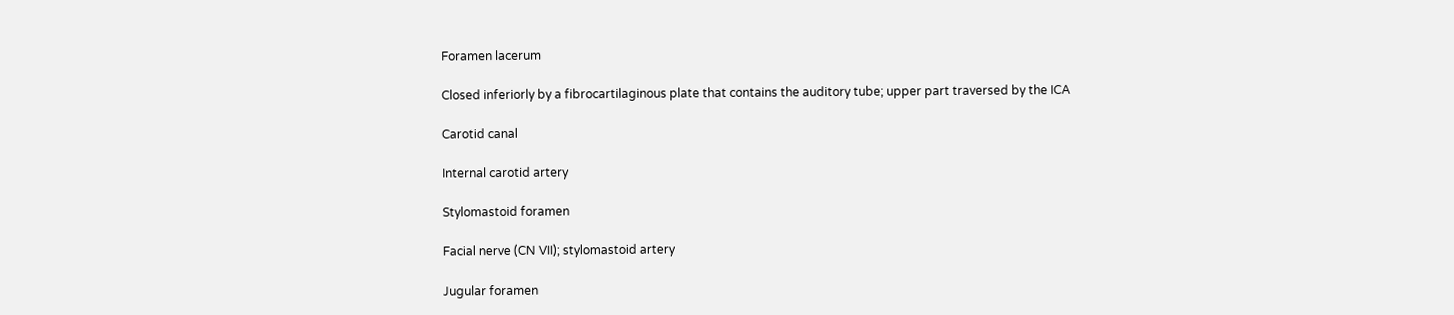Foramen lacerum

Closed inferiorly by a fibrocartilaginous plate that contains the auditory tube; upper part traversed by the ICA

Carotid canal

Internal carotid artery

Stylomastoid foramen

Facial nerve (CN VII); stylomastoid artery

Jugular foramen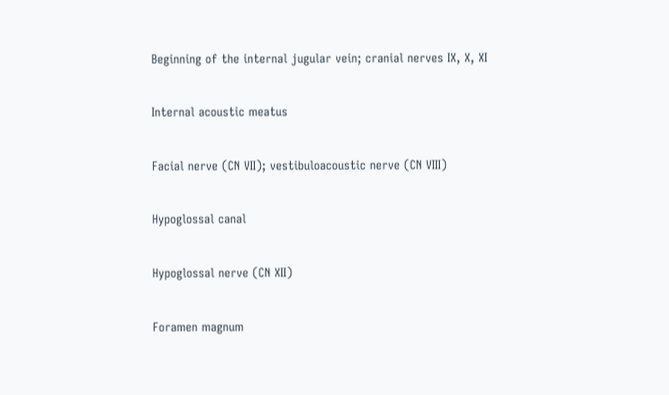Beginning of the internal jugular vein; cranial nerves IX, X, XI

Internal acoustic meatus

Facial nerve (CN VII); vestibuloacoustic nerve (CN VIII)

Hypoglossal canal

Hypoglossal nerve (CN XII)

Foramen magnum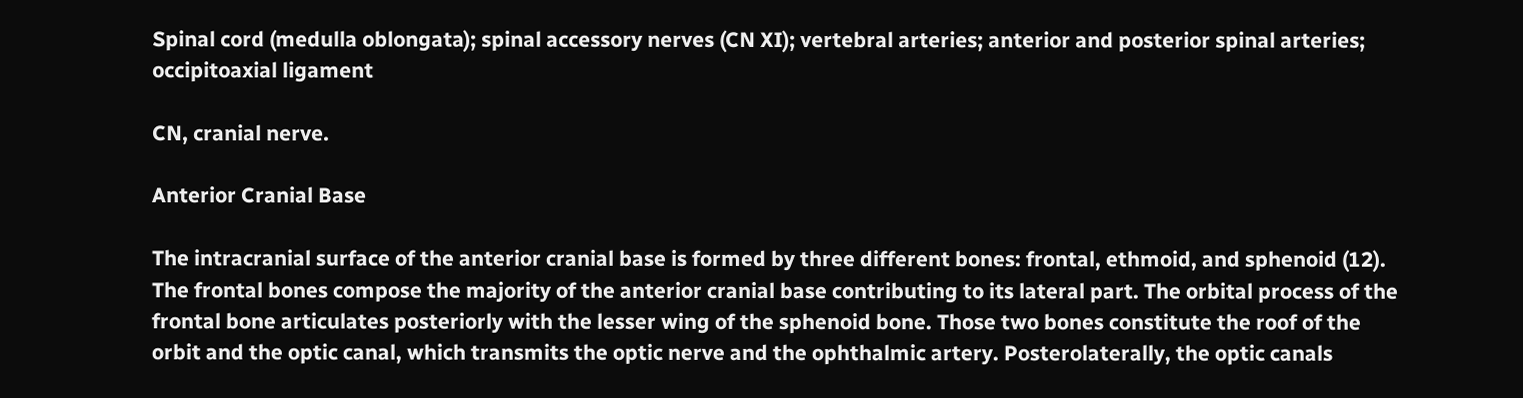Spinal cord (medulla oblongata); spinal accessory nerves (CN XI); vertebral arteries; anterior and posterior spinal arteries; occipitoaxial ligament

CN, cranial nerve.

Anterior Cranial Base

The intracranial surface of the anterior cranial base is formed by three different bones: frontal, ethmoid, and sphenoid (12). The frontal bones compose the majority of the anterior cranial base contributing to its lateral part. The orbital process of the frontal bone articulates posteriorly with the lesser wing of the sphenoid bone. Those two bones constitute the roof of the orbit and the optic canal, which transmits the optic nerve and the ophthalmic artery. Posterolaterally, the optic canals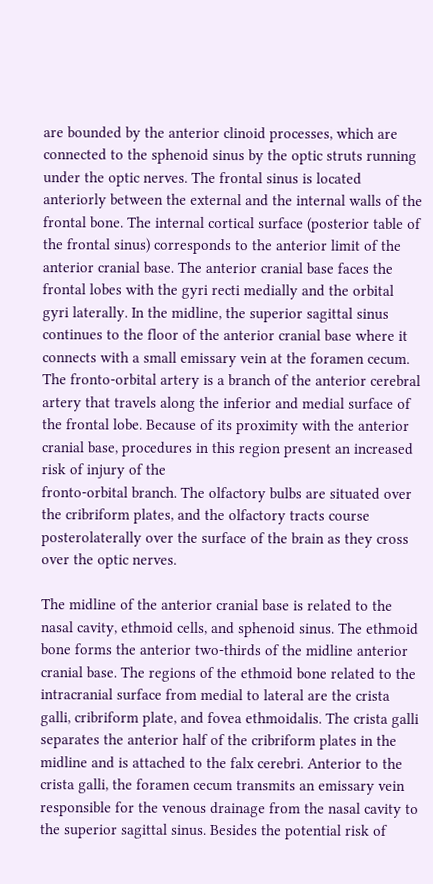are bounded by the anterior clinoid processes, which are connected to the sphenoid sinus by the optic struts running under the optic nerves. The frontal sinus is located anteriorly between the external and the internal walls of the frontal bone. The internal cortical surface (posterior table of the frontal sinus) corresponds to the anterior limit of the anterior cranial base. The anterior cranial base faces the frontal lobes with the gyri recti medially and the orbital gyri laterally. In the midline, the superior sagittal sinus continues to the floor of the anterior cranial base where it connects with a small emissary vein at the foramen cecum. The fronto-orbital artery is a branch of the anterior cerebral artery that travels along the inferior and medial surface of the frontal lobe. Because of its proximity with the anterior cranial base, procedures in this region present an increased risk of injury of the
fronto-orbital branch. The olfactory bulbs are situated over the cribriform plates, and the olfactory tracts course posterolaterally over the surface of the brain as they cross over the optic nerves.

The midline of the anterior cranial base is related to the nasal cavity, ethmoid cells, and sphenoid sinus. The ethmoid bone forms the anterior two-thirds of the midline anterior cranial base. The regions of the ethmoid bone related to the intracranial surface from medial to lateral are the crista galli, cribriform plate, and fovea ethmoidalis. The crista galli separates the anterior half of the cribriform plates in the midline and is attached to the falx cerebri. Anterior to the crista galli, the foramen cecum transmits an emissary vein responsible for the venous drainage from the nasal cavity to the superior sagittal sinus. Besides the potential risk of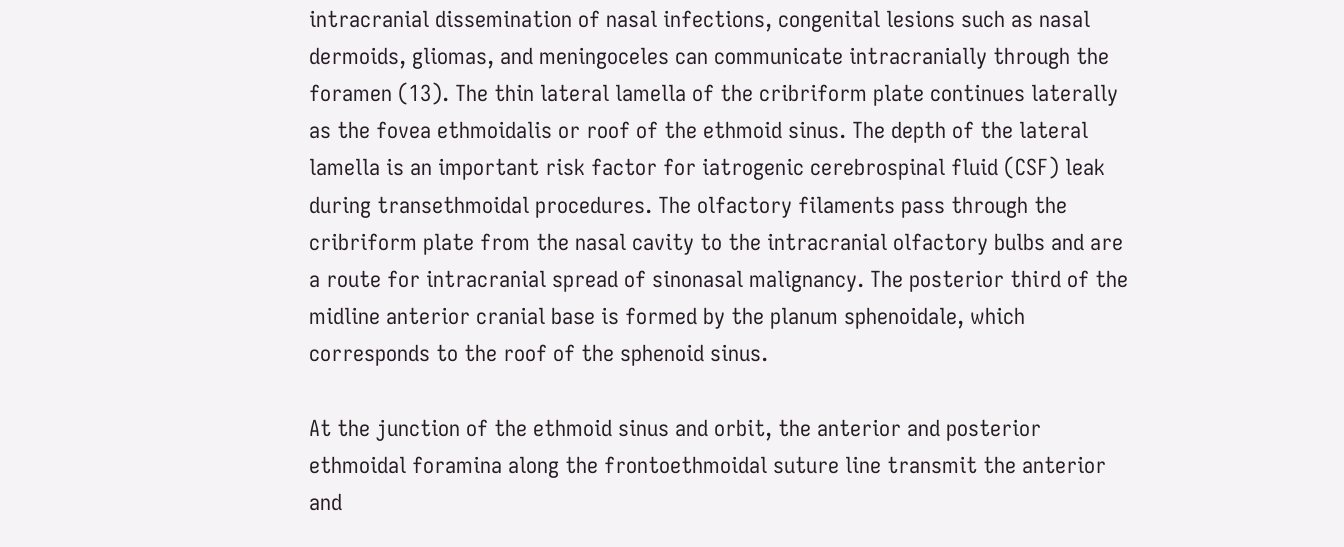intracranial dissemination of nasal infections, congenital lesions such as nasal dermoids, gliomas, and meningoceles can communicate intracranially through the foramen (13). The thin lateral lamella of the cribriform plate continues laterally as the fovea ethmoidalis or roof of the ethmoid sinus. The depth of the lateral lamella is an important risk factor for iatrogenic cerebrospinal fluid (CSF) leak during transethmoidal procedures. The olfactory filaments pass through the cribriform plate from the nasal cavity to the intracranial olfactory bulbs and are a route for intracranial spread of sinonasal malignancy. The posterior third of the midline anterior cranial base is formed by the planum sphenoidale, which corresponds to the roof of the sphenoid sinus.

At the junction of the ethmoid sinus and orbit, the anterior and posterior ethmoidal foramina along the frontoethmoidal suture line transmit the anterior and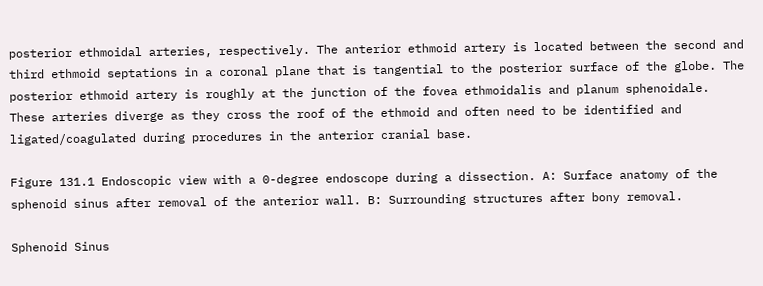posterior ethmoidal arteries, respectively. The anterior ethmoid artery is located between the second and third ethmoid septations in a coronal plane that is tangential to the posterior surface of the globe. The posterior ethmoid artery is roughly at the junction of the fovea ethmoidalis and planum sphenoidale. These arteries diverge as they cross the roof of the ethmoid and often need to be identified and ligated/coagulated during procedures in the anterior cranial base.

Figure 131.1 Endoscopic view with a 0-degree endoscope during a dissection. A: Surface anatomy of the sphenoid sinus after removal of the anterior wall. B: Surrounding structures after bony removal.

Sphenoid Sinus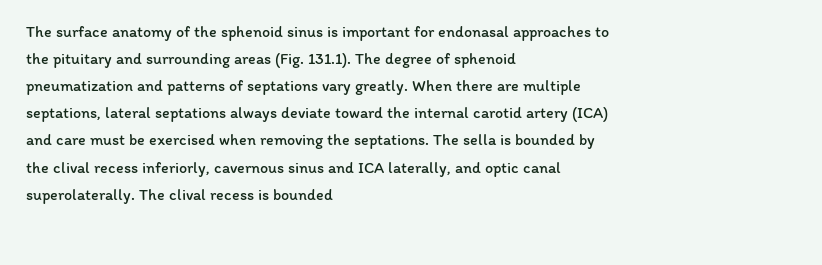The surface anatomy of the sphenoid sinus is important for endonasal approaches to the pituitary and surrounding areas (Fig. 131.1). The degree of sphenoid pneumatization and patterns of septations vary greatly. When there are multiple septations, lateral septations always deviate toward the internal carotid artery (ICA) and care must be exercised when removing the septations. The sella is bounded by the clival recess inferiorly, cavernous sinus and ICA laterally, and optic canal superolaterally. The clival recess is bounded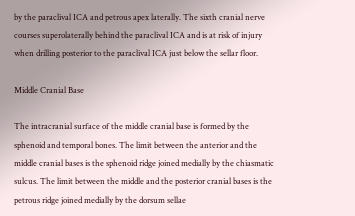by the paraclival ICA and petrous apex laterally. The sixth cranial nerve courses superolaterally behind the paraclival ICA and is at risk of injury when drilling posterior to the paraclival ICA just below the sellar floor.

Middle Cranial Base

The intracranial surface of the middle cranial base is formed by the sphenoid and temporal bones. The limit between the anterior and the middle cranial bases is the sphenoid ridge joined medially by the chiasmatic sulcus. The limit between the middle and the posterior cranial bases is the petrous ridge joined medially by the dorsum sellae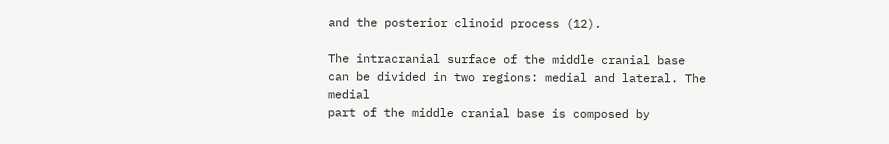and the posterior clinoid process (12).

The intracranial surface of the middle cranial base can be divided in two regions: medial and lateral. The medial
part of the middle cranial base is composed by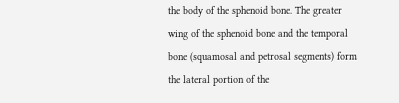the body of the sphenoid bone. The greater wing of the sphenoid bone and the temporal bone (squamosal and petrosal segments) form the lateral portion of the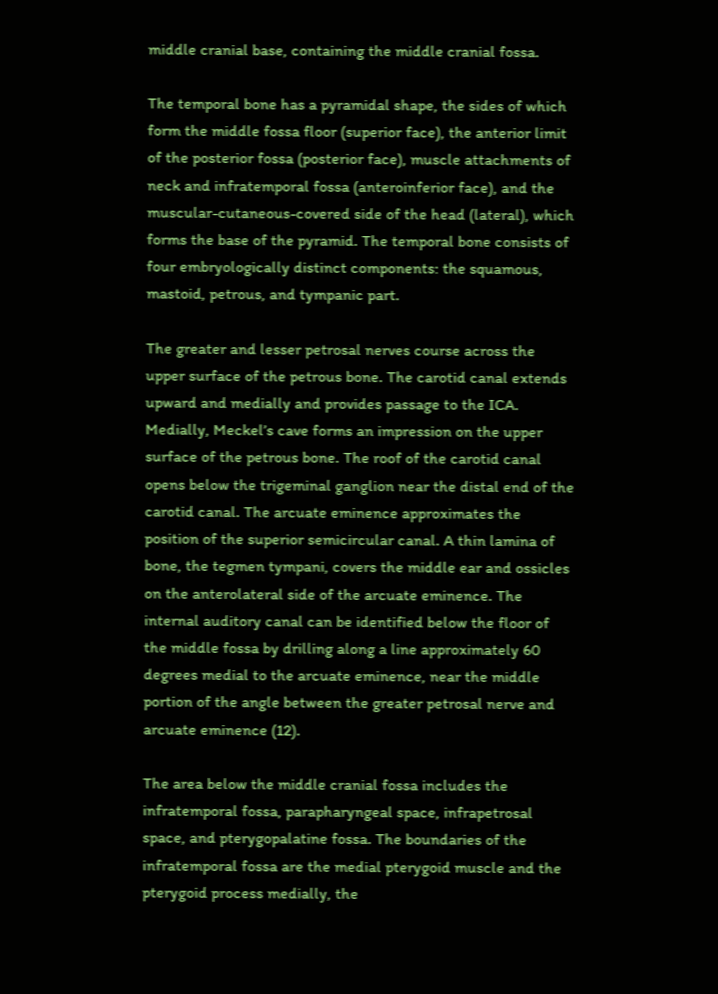middle cranial base, containing the middle cranial fossa.

The temporal bone has a pyramidal shape, the sides of which form the middle fossa floor (superior face), the anterior limit of the posterior fossa (posterior face), muscle attachments of neck and infratemporal fossa (anteroinferior face), and the muscular-cutaneous-covered side of the head (lateral), which forms the base of the pyramid. The temporal bone consists of four embryologically distinct components: the squamous, mastoid, petrous, and tympanic part.

The greater and lesser petrosal nerves course across the upper surface of the petrous bone. The carotid canal extends upward and medially and provides passage to the ICA. Medially, Meckel’s cave forms an impression on the upper surface of the petrous bone. The roof of the carotid canal opens below the trigeminal ganglion near the distal end of the carotid canal. The arcuate eminence approximates the position of the superior semicircular canal. A thin lamina of bone, the tegmen tympani, covers the middle ear and ossicles on the anterolateral side of the arcuate eminence. The internal auditory canal can be identified below the floor of the middle fossa by drilling along a line approximately 60 degrees medial to the arcuate eminence, near the middle portion of the angle between the greater petrosal nerve and arcuate eminence (12).

The area below the middle cranial fossa includes the infratemporal fossa, parapharyngeal space, infrapetrosal space, and pterygopalatine fossa. The boundaries of the infratemporal fossa are the medial pterygoid muscle and the pterygoid process medially, the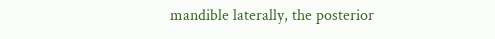mandible laterally, the posterior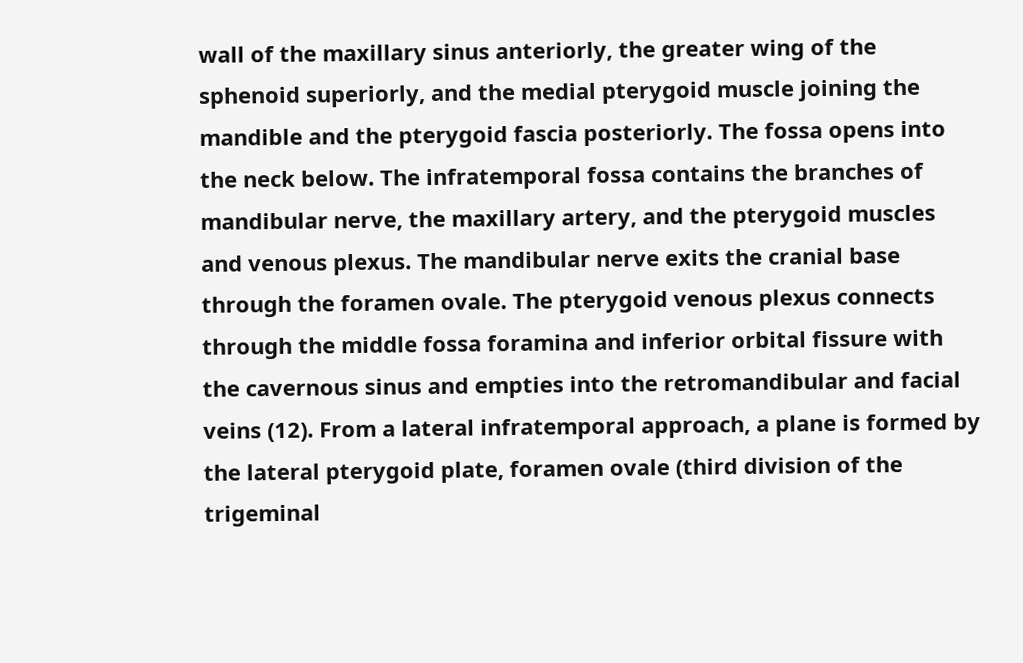wall of the maxillary sinus anteriorly, the greater wing of the sphenoid superiorly, and the medial pterygoid muscle joining the mandible and the pterygoid fascia posteriorly. The fossa opens into the neck below. The infratemporal fossa contains the branches of mandibular nerve, the maxillary artery, and the pterygoid muscles and venous plexus. The mandibular nerve exits the cranial base through the foramen ovale. The pterygoid venous plexus connects through the middle fossa foramina and inferior orbital fissure with the cavernous sinus and empties into the retromandibular and facial veins (12). From a lateral infratemporal approach, a plane is formed by the lateral pterygoid plate, foramen ovale (third division of the trigeminal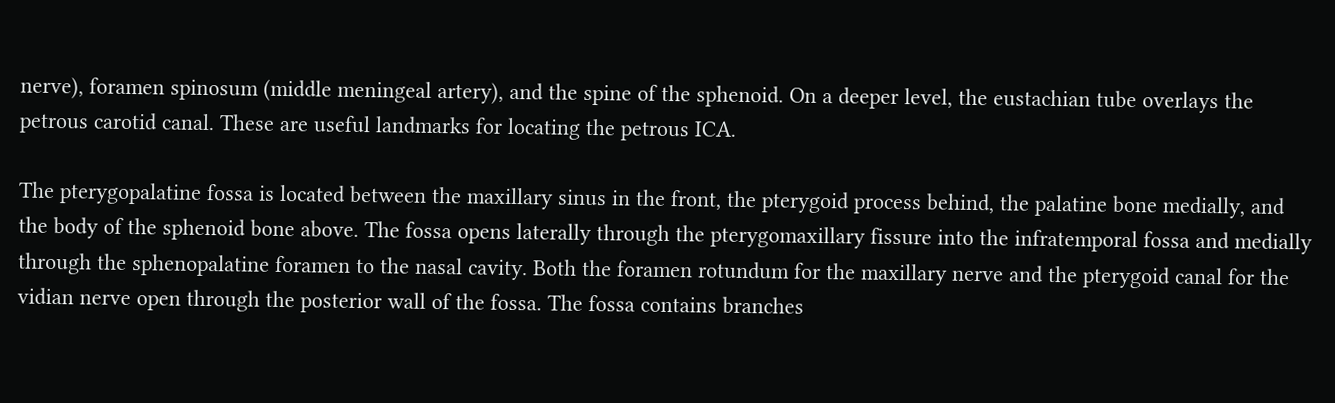nerve), foramen spinosum (middle meningeal artery), and the spine of the sphenoid. On a deeper level, the eustachian tube overlays the petrous carotid canal. These are useful landmarks for locating the petrous ICA.

The pterygopalatine fossa is located between the maxillary sinus in the front, the pterygoid process behind, the palatine bone medially, and the body of the sphenoid bone above. The fossa opens laterally through the pterygomaxillary fissure into the infratemporal fossa and medially through the sphenopalatine foramen to the nasal cavity. Both the foramen rotundum for the maxillary nerve and the pterygoid canal for the vidian nerve open through the posterior wall of the fossa. The fossa contains branches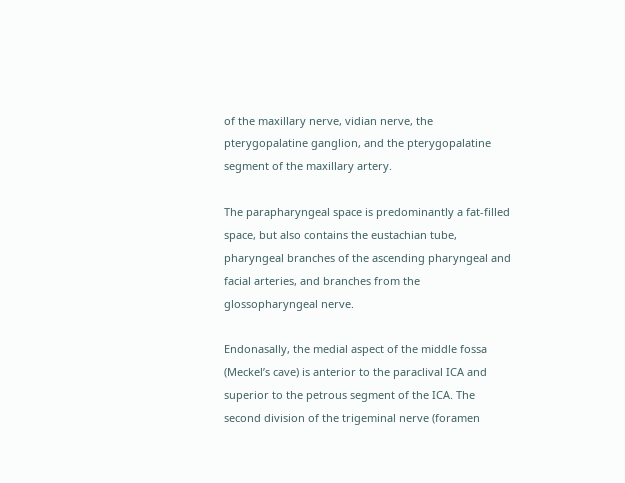of the maxillary nerve, vidian nerve, the pterygopalatine ganglion, and the pterygopalatine segment of the maxillary artery.

The parapharyngeal space is predominantly a fat-filled space, but also contains the eustachian tube, pharyngeal branches of the ascending pharyngeal and facial arteries, and branches from the glossopharyngeal nerve.

Endonasally, the medial aspect of the middle fossa (Meckel’s cave) is anterior to the paraclival ICA and superior to the petrous segment of the ICA. The second division of the trigeminal nerve (foramen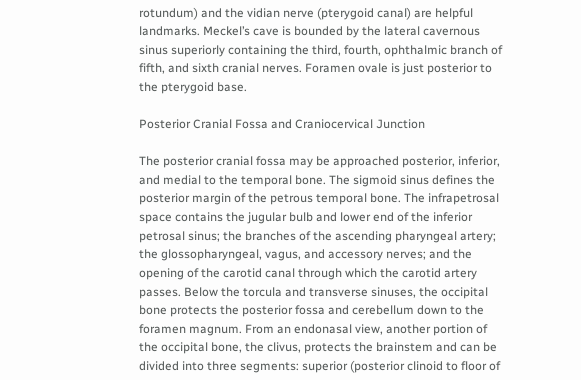rotundum) and the vidian nerve (pterygoid canal) are helpful landmarks. Meckel’s cave is bounded by the lateral cavernous sinus superiorly containing the third, fourth, ophthalmic branch of fifth, and sixth cranial nerves. Foramen ovale is just posterior to the pterygoid base.

Posterior Cranial Fossa and Craniocervical Junction

The posterior cranial fossa may be approached posterior, inferior, and medial to the temporal bone. The sigmoid sinus defines the posterior margin of the petrous temporal bone. The infrapetrosal space contains the jugular bulb and lower end of the inferior petrosal sinus; the branches of the ascending pharyngeal artery; the glossopharyngeal, vagus, and accessory nerves; and the opening of the carotid canal through which the carotid artery passes. Below the torcula and transverse sinuses, the occipital bone protects the posterior fossa and cerebellum down to the foramen magnum. From an endonasal view, another portion of the occipital bone, the clivus, protects the brainstem and can be divided into three segments: superior (posterior clinoid to floor of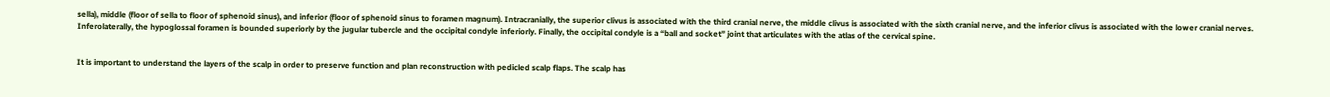sella), middle (floor of sella to floor of sphenoid sinus), and inferior (floor of sphenoid sinus to foramen magnum). Intracranially, the superior clivus is associated with the third cranial nerve, the middle clivus is associated with the sixth cranial nerve, and the inferior clivus is associated with the lower cranial nerves. Inferolaterally, the hypoglossal foramen is bounded superiorly by the jugular tubercle and the occipital condyle inferiorly. Finally, the occipital condyle is a “ball and socket” joint that articulates with the atlas of the cervical spine.


It is important to understand the layers of the scalp in order to preserve function and plan reconstruction with pedicled scalp flaps. The scalp has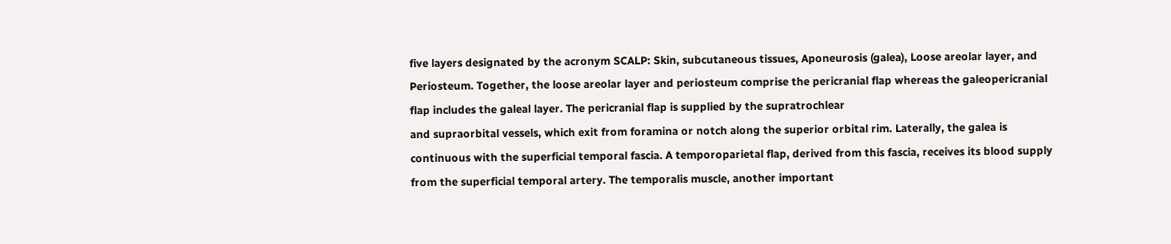five layers designated by the acronym SCALP: Skin, subcutaneous tissues, Aponeurosis (galea), Loose areolar layer, and Periosteum. Together, the loose areolar layer and periosteum comprise the pericranial flap whereas the galeopericranial flap includes the galeal layer. The pericranial flap is supplied by the supratrochlear
and supraorbital vessels, which exit from foramina or notch along the superior orbital rim. Laterally, the galea is continuous with the superficial temporal fascia. A temporoparietal flap, derived from this fascia, receives its blood supply from the superficial temporal artery. The temporalis muscle, another important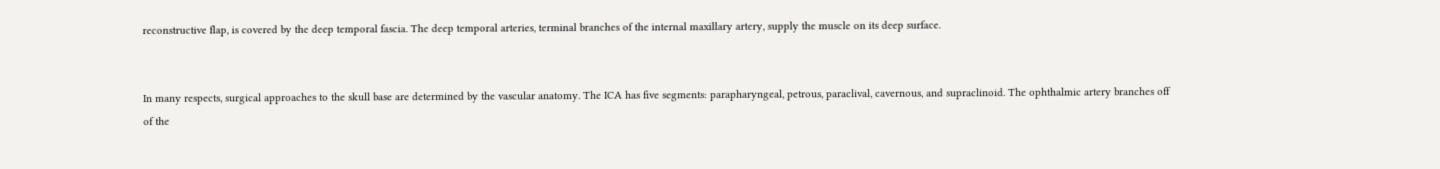reconstructive flap, is covered by the deep temporal fascia. The deep temporal arteries, terminal branches of the internal maxillary artery, supply the muscle on its deep surface.


In many respects, surgical approaches to the skull base are determined by the vascular anatomy. The ICA has five segments: parapharyngeal, petrous, paraclival, cavernous, and supraclinoid. The ophthalmic artery branches off of the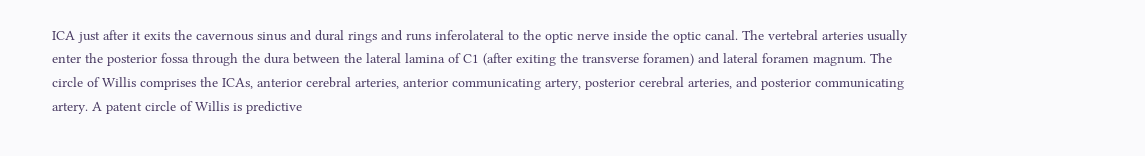ICA just after it exits the cavernous sinus and dural rings and runs inferolateral to the optic nerve inside the optic canal. The vertebral arteries usually enter the posterior fossa through the dura between the lateral lamina of C1 (after exiting the transverse foramen) and lateral foramen magnum. The circle of Willis comprises the ICAs, anterior cerebral arteries, anterior communicating artery, posterior cerebral arteries, and posterior communicating artery. A patent circle of Willis is predictive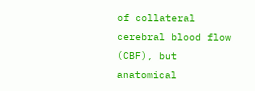of collateral cerebral blood flow (CBF), but anatomical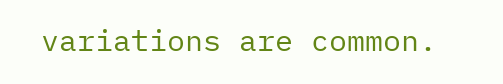variations are common.